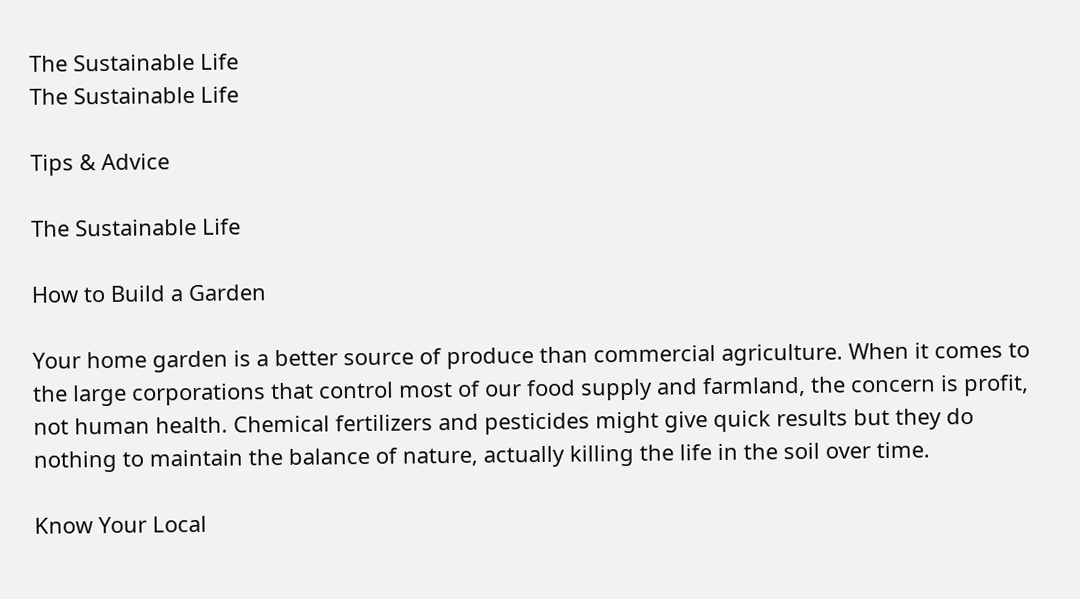The Sustainable Life
The Sustainable Life

Tips & Advice

The Sustainable Life

How to Build a Garden

Your home garden is a better source of produce than commercial agriculture. When it comes to the large corporations that control most of our food supply and farmland, the concern is profit, not human health. Chemical fertilizers and pesticides might give quick results but they do nothing to maintain the balance of nature, actually killing the life in the soil over time.

Know Your Local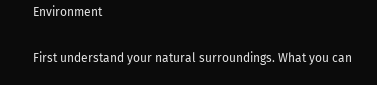Environment

First understand your natural surroundings. What you can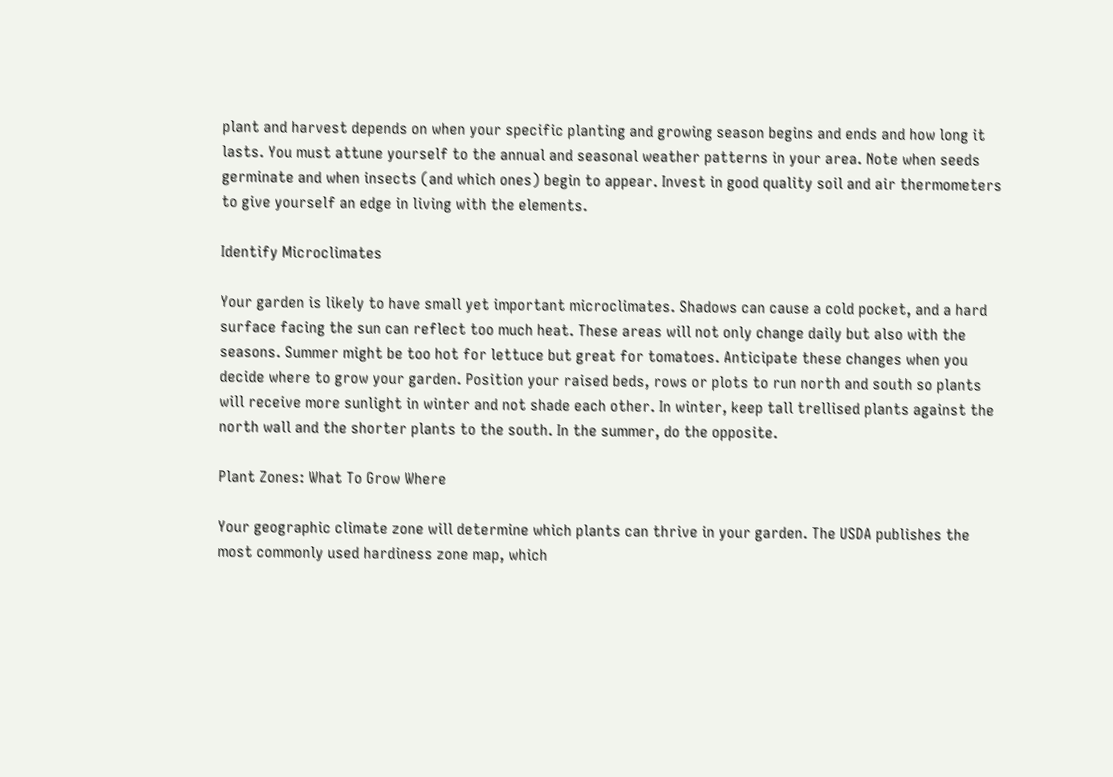plant and harvest depends on when your specific planting and growing season begins and ends and how long it lasts. You must attune yourself to the annual and seasonal weather patterns in your area. Note when seeds germinate and when insects (and which ones) begin to appear. Invest in good quality soil and air thermometers to give yourself an edge in living with the elements.

Identify Microclimates

Your garden is likely to have small yet important microclimates. Shadows can cause a cold pocket, and a hard surface facing the sun can reflect too much heat. These areas will not only change daily but also with the seasons. Summer might be too hot for lettuce but great for tomatoes. Anticipate these changes when you decide where to grow your garden. Position your raised beds, rows or plots to run north and south so plants will receive more sunlight in winter and not shade each other. In winter, keep tall trellised plants against the north wall and the shorter plants to the south. In the summer, do the opposite.

Plant Zones: What To Grow Where

Your geographic climate zone will determine which plants can thrive in your garden. The USDA publishes the most commonly used hardiness zone map, which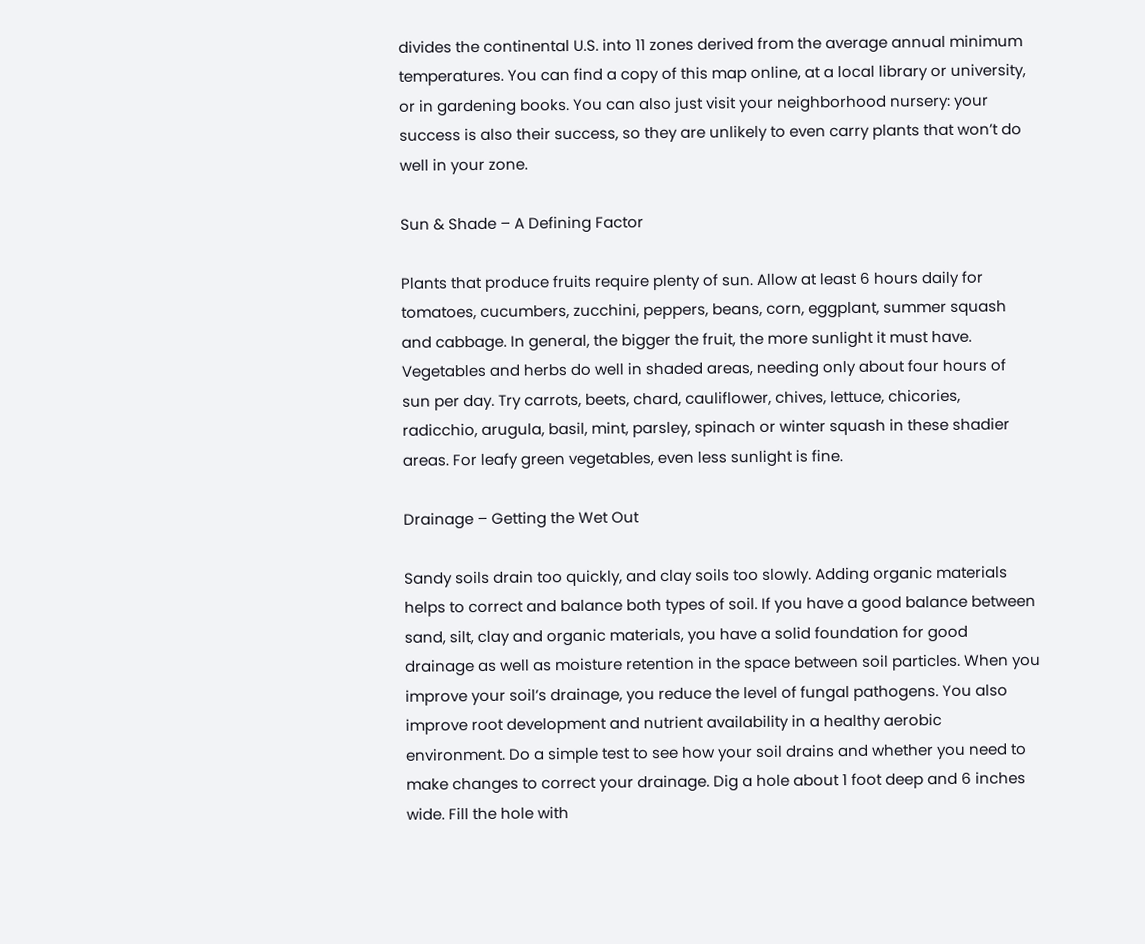divides the continental U.S. into 11 zones derived from the average annual minimum temperatures. You can find a copy of this map online, at a local library or university, or in gardening books. You can also just visit your neighborhood nursery: your success is also their success, so they are unlikely to even carry plants that won’t do well in your zone.

Sun & Shade – A Defining Factor

Plants that produce fruits require plenty of sun. Allow at least 6 hours daily for tomatoes, cucumbers, zucchini, peppers, beans, corn, eggplant, summer squash and cabbage. In general, the bigger the fruit, the more sunlight it must have. Vegetables and herbs do well in shaded areas, needing only about four hours of sun per day. Try carrots, beets, chard, cauliflower, chives, lettuce, chicories, radicchio, arugula, basil, mint, parsley, spinach or winter squash in these shadier areas. For leafy green vegetables, even less sunlight is fine.

Drainage – Getting the Wet Out

Sandy soils drain too quickly, and clay soils too slowly. Adding organic materials helps to correct and balance both types of soil. If you have a good balance between sand, silt, clay and organic materials, you have a solid foundation for good drainage as well as moisture retention in the space between soil particles. When you improve your soil’s drainage, you reduce the level of fungal pathogens. You also improve root development and nutrient availability in a healthy aerobic environment. Do a simple test to see how your soil drains and whether you need to make changes to correct your drainage. Dig a hole about 1 foot deep and 6 inches wide. Fill the hole with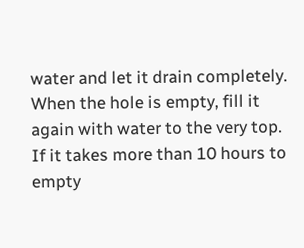water and let it drain completely. When the hole is empty, fill it again with water to the very top. If it takes more than 10 hours to empty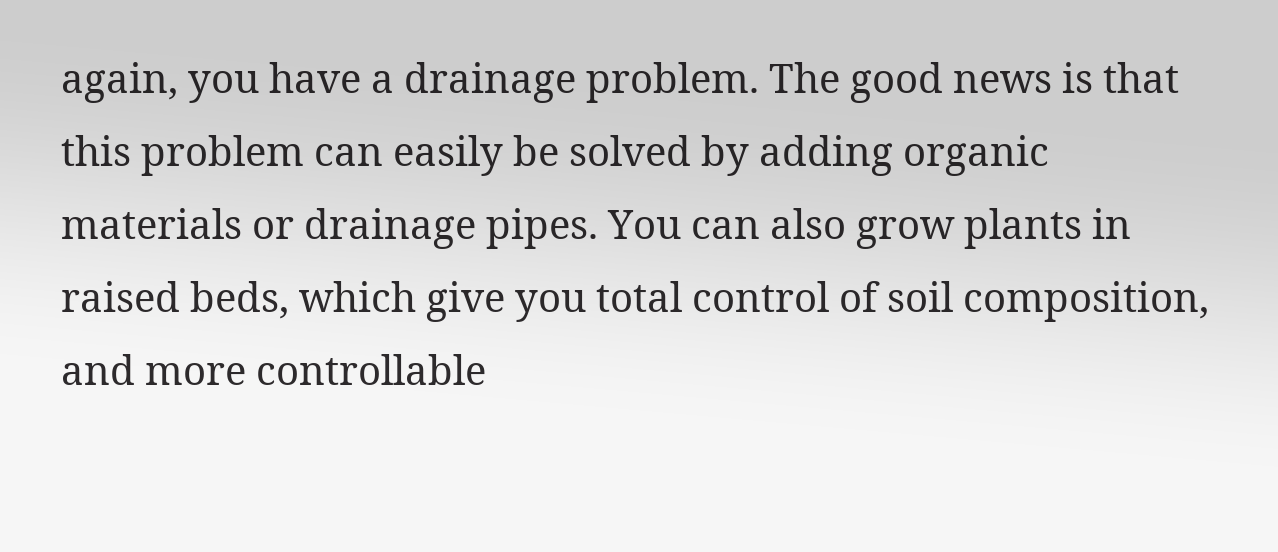again, you have a drainage problem. The good news is that this problem can easily be solved by adding organic materials or drainage pipes. You can also grow plants in raised beds, which give you total control of soil composition, and more controllable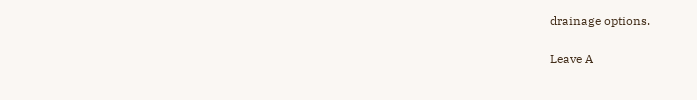drainage options.

Leave A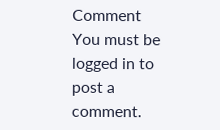Comment
You must be logged in to post a comment.